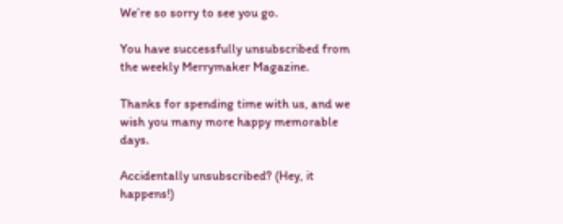We’re so sorry to see you go.

You have successfully unsubscribed from the weekly Merrymaker Magazine.

Thanks for spending time with us, and we wish you many more happy memorable days.

Accidentally unsubscribed? (Hey, it happens!)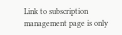Link to subscription management page is only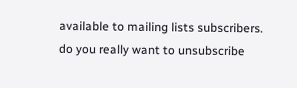available to mailing lists subscribers.
do you really want to unsubscribe